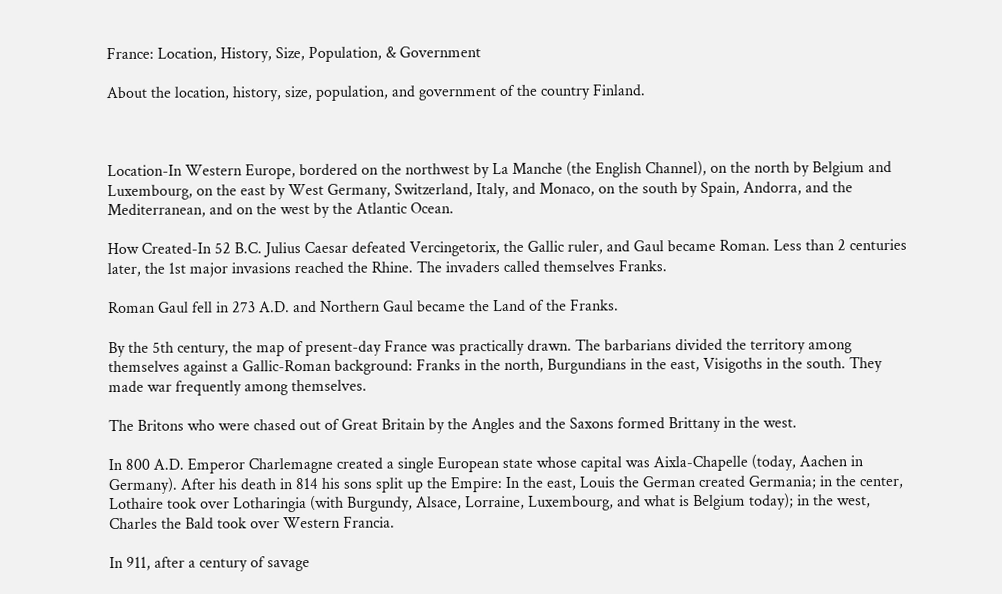France: Location, History, Size, Population, & Government

About the location, history, size, population, and government of the country Finland.



Location-In Western Europe, bordered on the northwest by La Manche (the English Channel), on the north by Belgium and Luxembourg, on the east by West Germany, Switzerland, Italy, and Monaco, on the south by Spain, Andorra, and the Mediterranean, and on the west by the Atlantic Ocean.

How Created-In 52 B.C. Julius Caesar defeated Vercingetorix, the Gallic ruler, and Gaul became Roman. Less than 2 centuries later, the 1st major invasions reached the Rhine. The invaders called themselves Franks.

Roman Gaul fell in 273 A.D. and Northern Gaul became the Land of the Franks.

By the 5th century, the map of present-day France was practically drawn. The barbarians divided the territory among themselves against a Gallic-Roman background: Franks in the north, Burgundians in the east, Visigoths in the south. They made war frequently among themselves.

The Britons who were chased out of Great Britain by the Angles and the Saxons formed Brittany in the west.

In 800 A.D. Emperor Charlemagne created a single European state whose capital was Aixla-Chapelle (today, Aachen in Germany). After his death in 814 his sons split up the Empire: In the east, Louis the German created Germania; in the center, Lothaire took over Lotharingia (with Burgundy, Alsace, Lorraine, Luxembourg, and what is Belgium today); in the west, Charles the Bald took over Western Francia.

In 911, after a century of savage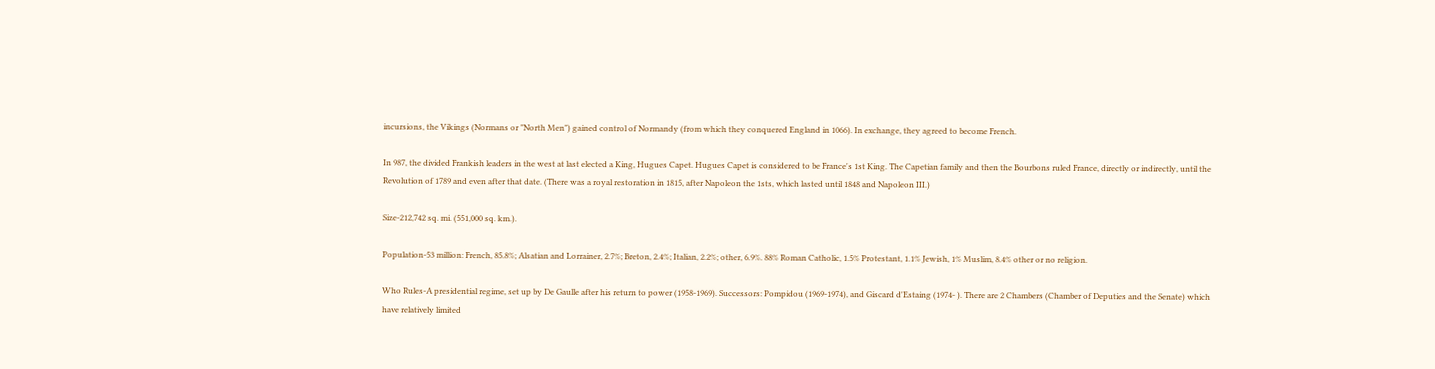incursions, the Vikings (Normans or "North Men") gained control of Normandy (from which they conquered England in 1066). In exchange, they agreed to become French.

In 987, the divided Frankish leaders in the west at last elected a King, Hugues Capet. Hugues Capet is considered to be France's 1st King. The Capetian family and then the Bourbons ruled France, directly or indirectly, until the Revolution of 1789 and even after that date. (There was a royal restoration in 1815, after Napoleon the 1sts, which lasted until 1848 and Napoleon III.)

Size-212,742 sq. mi. (551,000 sq. km.).

Population-53 million: French, 85.8%; Alsatian and Lorrainer, 2.7%; Breton, 2.4%; Italian, 2.2%; other, 6.9%. 88% Roman Catholic, 1.5% Protestant, 1.1% Jewish, 1% Muslim, 8.4% other or no religion.

Who Rules-A presidential regime, set up by De Gaulle after his return to power (1958-1969). Successors: Pompidou (1969-1974), and Giscard d'Estaing (1974- ). There are 2 Chambers (Chamber of Deputies and the Senate) which have relatively limited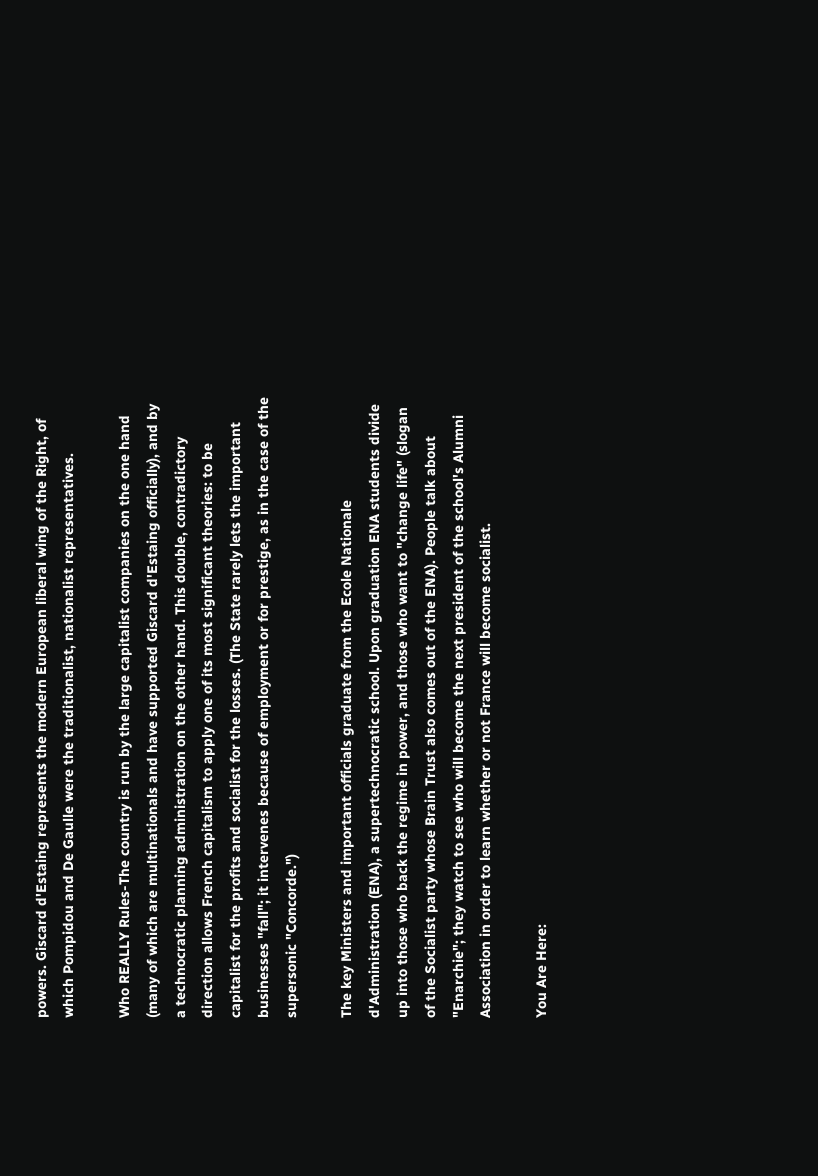powers. Giscard d'Estaing represents the modern European liberal wing of the Right, of which Pompidou and De Gaulle were the traditionalist, nationalist representatives.

Who REALLY Rules-The country is run by the large capitalist companies on the one hand (many of which are multinationals and have supported Giscard d'Estaing officially), and by a technocratic planning administration on the other hand. This double, contradictory direction allows French capitalism to apply one of its most significant theories: to be capitalist for the profits and socialist for the losses. (The State rarely lets the important businesses "fall"; it intervenes because of employment or for prestige, as in the case of the supersonic "Concorde.")

The key Ministers and important officials graduate from the Ecole Nationale d'Administration (ENA), a supertechnocratic school. Upon graduation ENA students divide up into those who back the regime in power, and those who want to "change life" (slogan of the Socialist party whose Brain Trust also comes out of the ENA). People talk about "Enarchie"; they watch to see who will become the next president of the school's Alumni Association in order to learn whether or not France will become socialist.

You Are Here: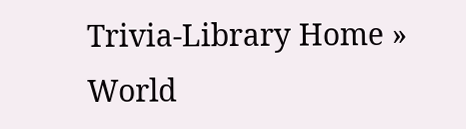Trivia-Library Home » World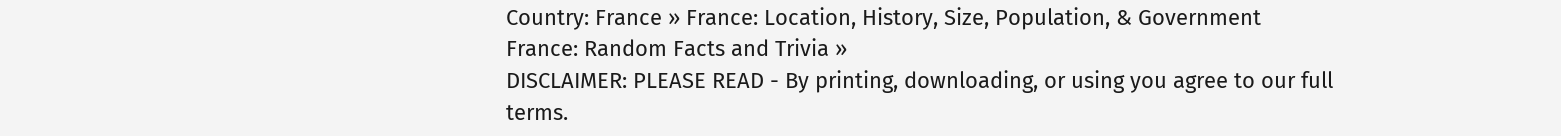Country: France » France: Location, History, Size, Population, & Government
France: Random Facts and Trivia »
DISCLAIMER: PLEASE READ - By printing, downloading, or using you agree to our full terms.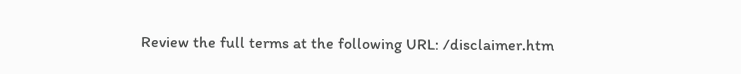Review the full terms at the following URL: /disclaimer.htm